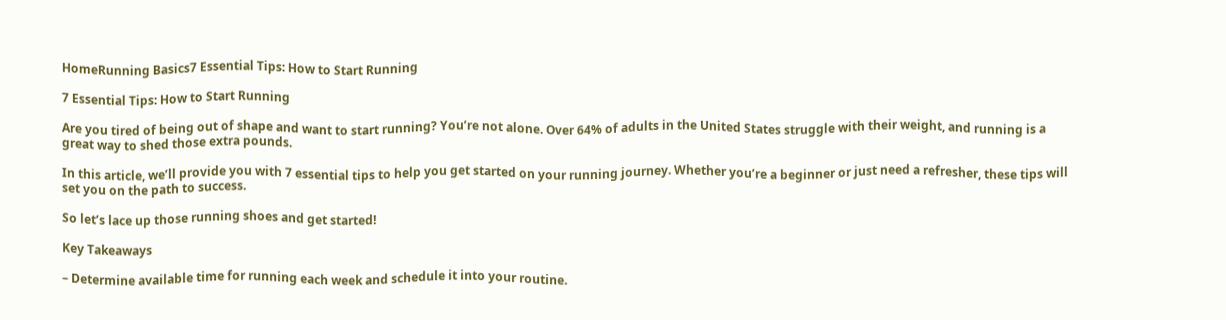HomeRunning Basics7 Essential Tips: How to Start Running

7 Essential Tips: How to Start Running

Are you tired of being out of shape and want to start running? You’re not alone. Over 64% of adults in the United States struggle with their weight, and running is a great way to shed those extra pounds.

In this article, we’ll provide you with 7 essential tips to help you get started on your running journey. Whether you’re a beginner or just need a refresher, these tips will set you on the path to success.

So let’s lace up those running shoes and get started!

Key Takeaways

– Determine available time for running each week and schedule it into your routine.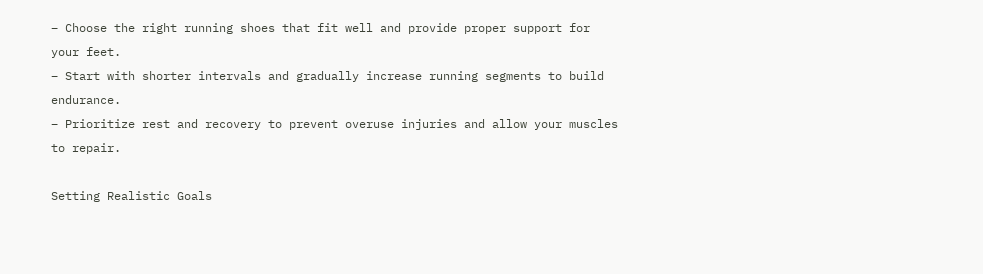– Choose the right running shoes that fit well and provide proper support for your feet.
– Start with shorter intervals and gradually increase running segments to build endurance.
– Prioritize rest and recovery to prevent overuse injuries and allow your muscles to repair.

Setting Realistic Goals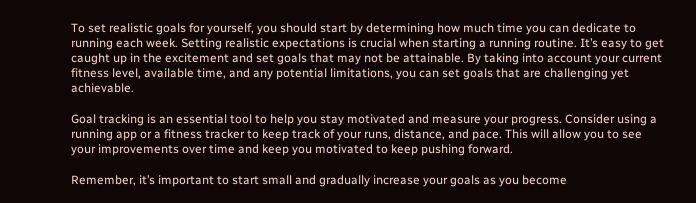To set realistic goals for yourself, you should start by determining how much time you can dedicate to running each week. Setting realistic expectations is crucial when starting a running routine. It’s easy to get caught up in the excitement and set goals that may not be attainable. By taking into account your current fitness level, available time, and any potential limitations, you can set goals that are challenging yet achievable.

Goal tracking is an essential tool to help you stay motivated and measure your progress. Consider using a running app or a fitness tracker to keep track of your runs, distance, and pace. This will allow you to see your improvements over time and keep you motivated to keep pushing forward.

Remember, it’s important to start small and gradually increase your goals as you become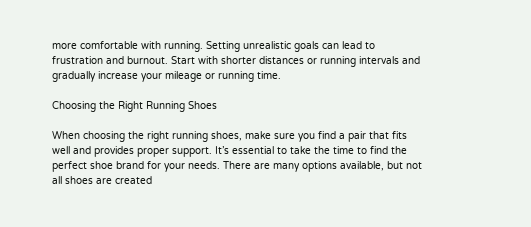more comfortable with running. Setting unrealistic goals can lead to frustration and burnout. Start with shorter distances or running intervals and gradually increase your mileage or running time.

Choosing the Right Running Shoes

When choosing the right running shoes, make sure you find a pair that fits well and provides proper support. It’s essential to take the time to find the perfect shoe brand for your needs. There are many options available, but not all shoes are created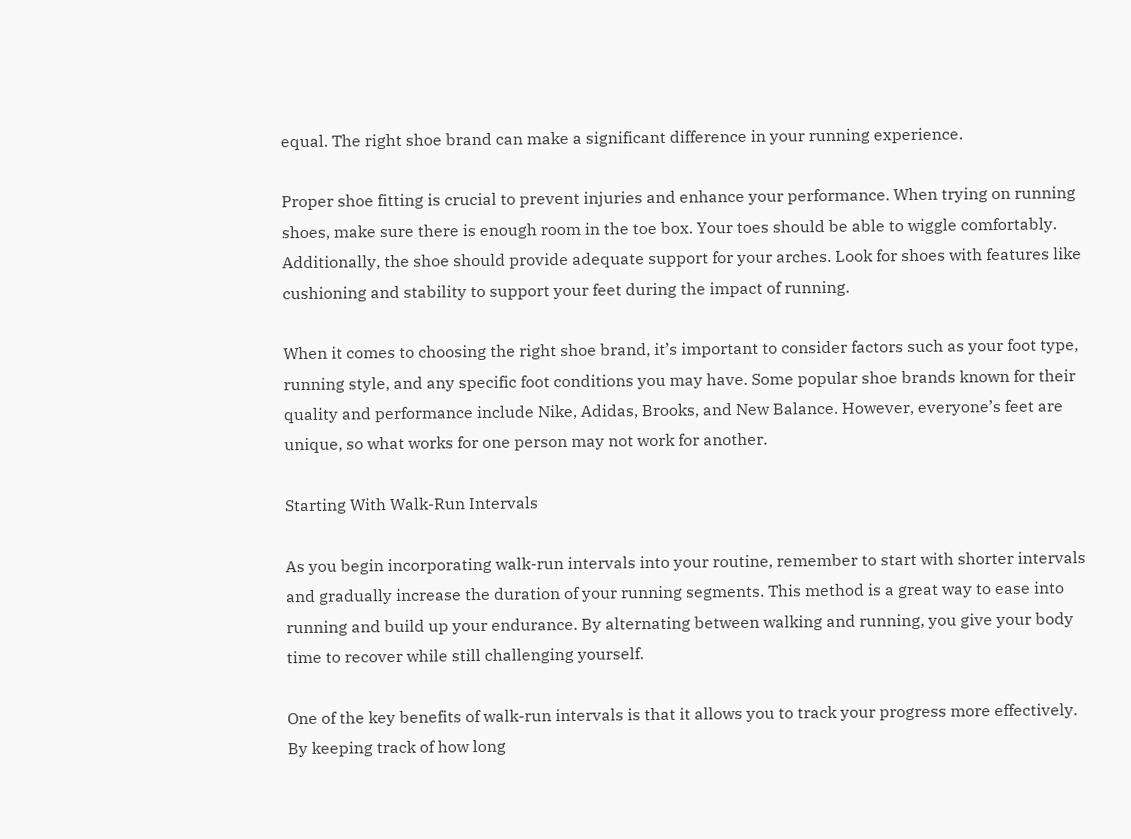equal. The right shoe brand can make a significant difference in your running experience.

Proper shoe fitting is crucial to prevent injuries and enhance your performance. When trying on running shoes, make sure there is enough room in the toe box. Your toes should be able to wiggle comfortably. Additionally, the shoe should provide adequate support for your arches. Look for shoes with features like cushioning and stability to support your feet during the impact of running.

When it comes to choosing the right shoe brand, it’s important to consider factors such as your foot type, running style, and any specific foot conditions you may have. Some popular shoe brands known for their quality and performance include Nike, Adidas, Brooks, and New Balance. However, everyone’s feet are unique, so what works for one person may not work for another.

Starting With Walk-Run Intervals

As you begin incorporating walk-run intervals into your routine, remember to start with shorter intervals and gradually increase the duration of your running segments. This method is a great way to ease into running and build up your endurance. By alternating between walking and running, you give your body time to recover while still challenging yourself.

One of the key benefits of walk-run intervals is that it allows you to track your progress more effectively. By keeping track of how long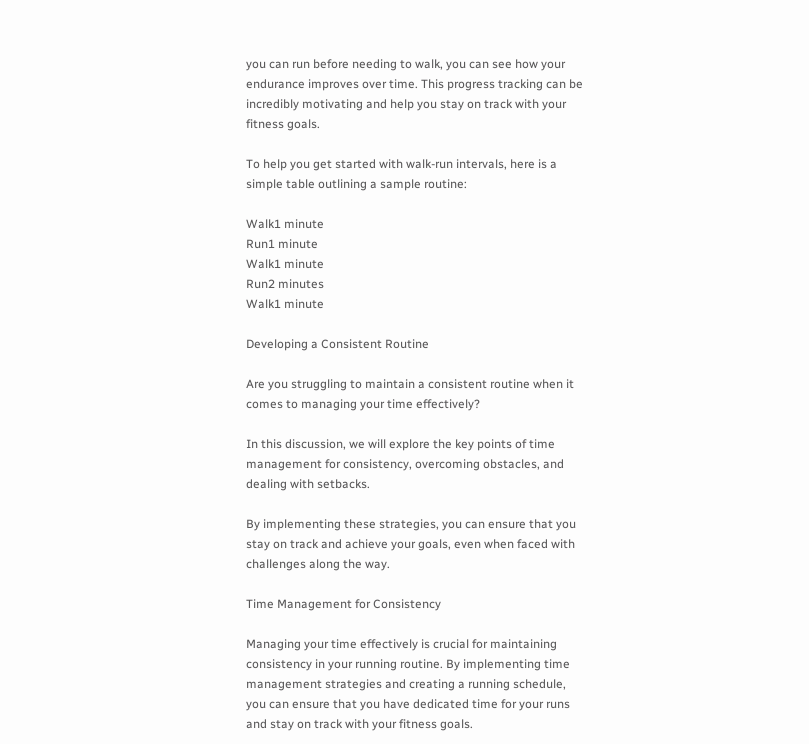you can run before needing to walk, you can see how your endurance improves over time. This progress tracking can be incredibly motivating and help you stay on track with your fitness goals.

To help you get started with walk-run intervals, here is a simple table outlining a sample routine:

Walk1 minute
Run1 minute
Walk1 minute
Run2 minutes
Walk1 minute

Developing a Consistent Routine

Are you struggling to maintain a consistent routine when it comes to managing your time effectively?

In this discussion, we will explore the key points of time management for consistency, overcoming obstacles, and dealing with setbacks.

By implementing these strategies, you can ensure that you stay on track and achieve your goals, even when faced with challenges along the way.

Time Management for Consistency

Managing your time effectively is crucial for maintaining consistency in your running routine. By implementing time management strategies and creating a running schedule, you can ensure that you have dedicated time for your runs and stay on track with your fitness goals.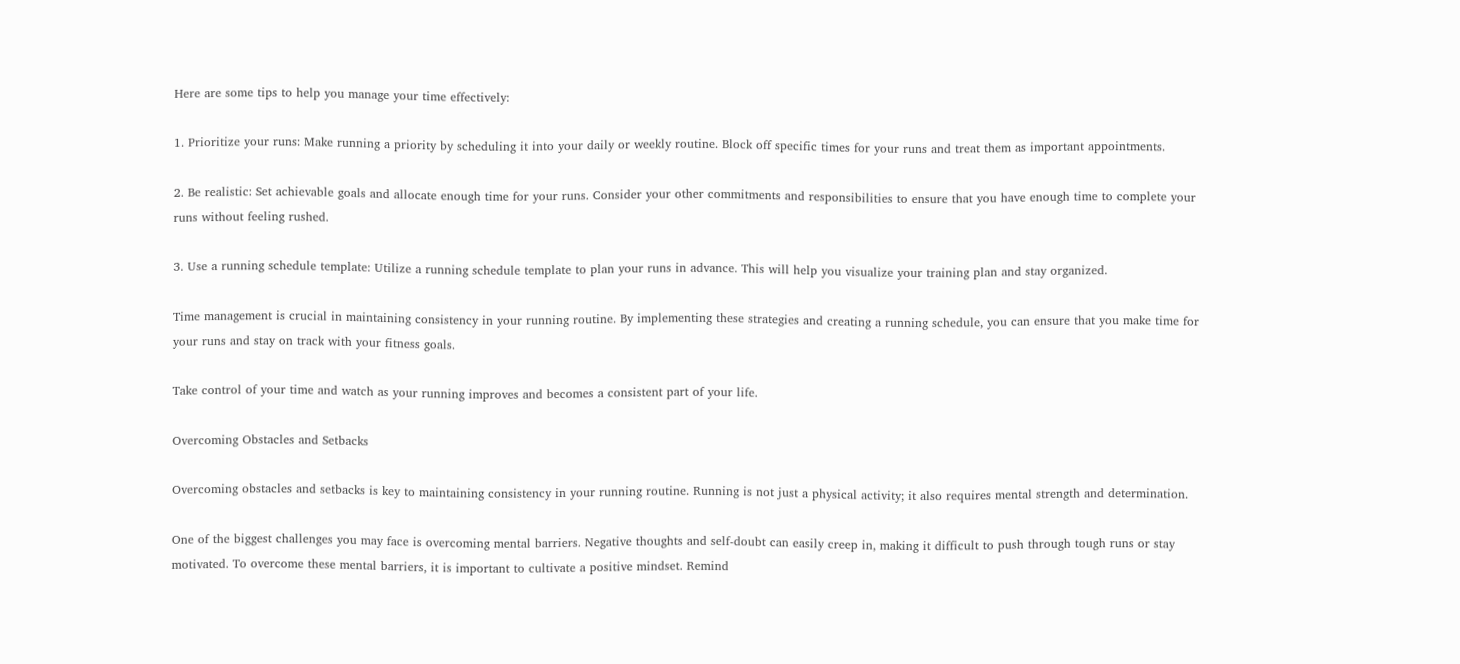Here are some tips to help you manage your time effectively:

1. Prioritize your runs: Make running a priority by scheduling it into your daily or weekly routine. Block off specific times for your runs and treat them as important appointments.

2. Be realistic: Set achievable goals and allocate enough time for your runs. Consider your other commitments and responsibilities to ensure that you have enough time to complete your runs without feeling rushed.

3. Use a running schedule template: Utilize a running schedule template to plan your runs in advance. This will help you visualize your training plan and stay organized.

Time management is crucial in maintaining consistency in your running routine. By implementing these strategies and creating a running schedule, you can ensure that you make time for your runs and stay on track with your fitness goals.

Take control of your time and watch as your running improves and becomes a consistent part of your life.

Overcoming Obstacles and Setbacks

Overcoming obstacles and setbacks is key to maintaining consistency in your running routine. Running is not just a physical activity; it also requires mental strength and determination.

One of the biggest challenges you may face is overcoming mental barriers. Negative thoughts and self-doubt can easily creep in, making it difficult to push through tough runs or stay motivated. To overcome these mental barriers, it is important to cultivate a positive mindset. Remind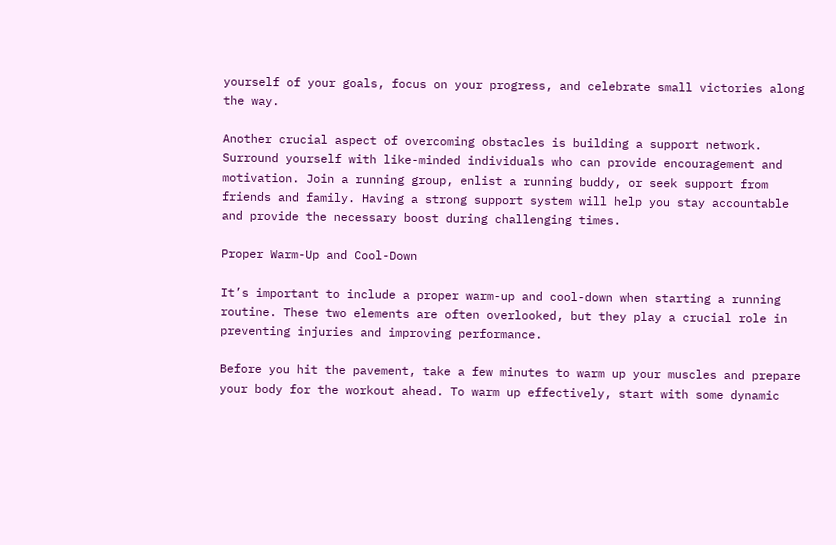yourself of your goals, focus on your progress, and celebrate small victories along the way.

Another crucial aspect of overcoming obstacles is building a support network. Surround yourself with like-minded individuals who can provide encouragement and motivation. Join a running group, enlist a running buddy, or seek support from friends and family. Having a strong support system will help you stay accountable and provide the necessary boost during challenging times.

Proper Warm-Up and Cool-Down

It’s important to include a proper warm-up and cool-down when starting a running routine. These two elements are often overlooked, but they play a crucial role in preventing injuries and improving performance.

Before you hit the pavement, take a few minutes to warm up your muscles and prepare your body for the workout ahead. To warm up effectively, start with some dynamic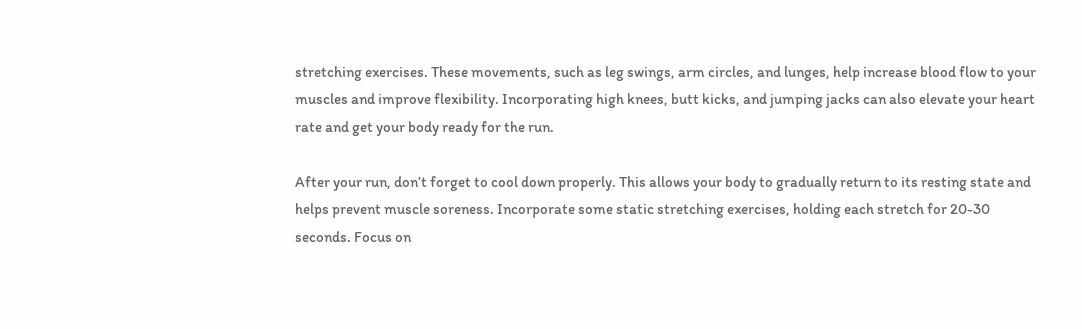stretching exercises. These movements, such as leg swings, arm circles, and lunges, help increase blood flow to your muscles and improve flexibility. Incorporating high knees, butt kicks, and jumping jacks can also elevate your heart rate and get your body ready for the run.

After your run, don’t forget to cool down properly. This allows your body to gradually return to its resting state and helps prevent muscle soreness. Incorporate some static stretching exercises, holding each stretch for 20-30 seconds. Focus on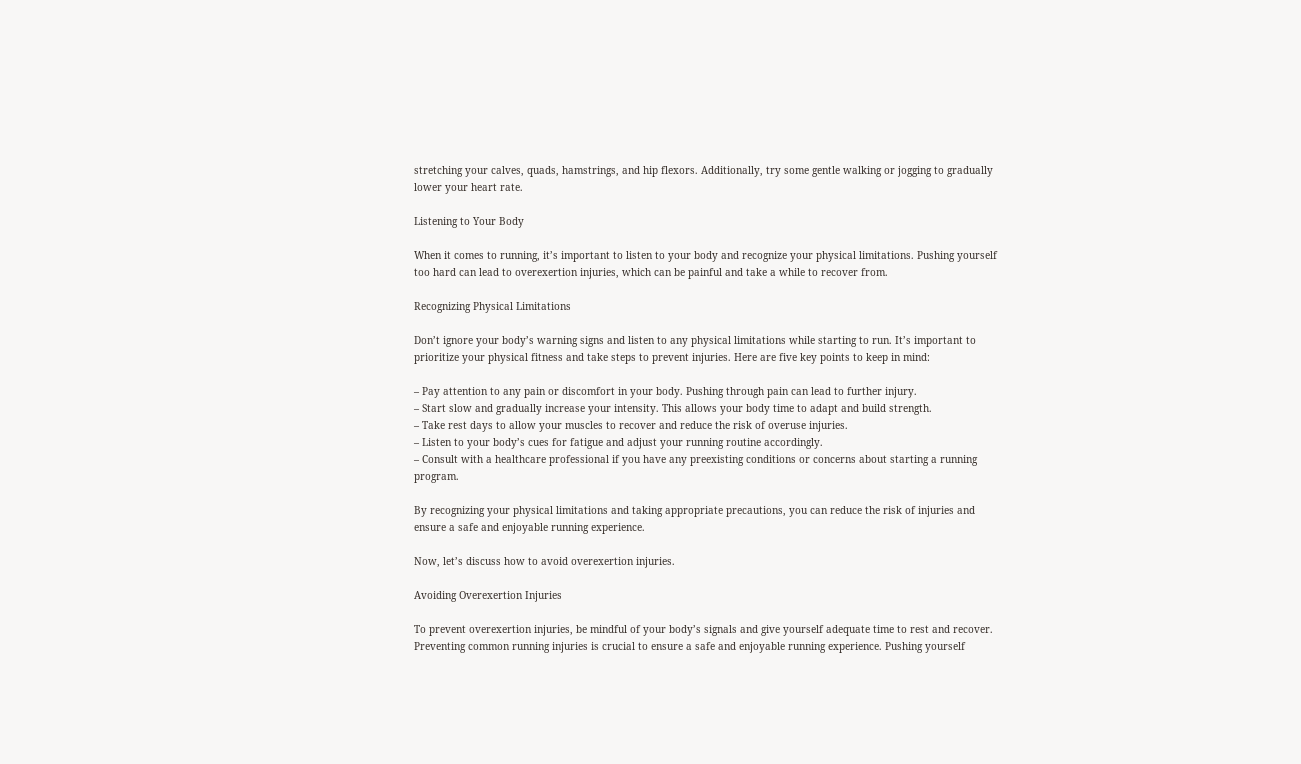stretching your calves, quads, hamstrings, and hip flexors. Additionally, try some gentle walking or jogging to gradually lower your heart rate.

Listening to Your Body

When it comes to running, it’s important to listen to your body and recognize your physical limitations. Pushing yourself too hard can lead to overexertion injuries, which can be painful and take a while to recover from.

Recognizing Physical Limitations

Don’t ignore your body’s warning signs and listen to any physical limitations while starting to run. It’s important to prioritize your physical fitness and take steps to prevent injuries. Here are five key points to keep in mind:

– Pay attention to any pain or discomfort in your body. Pushing through pain can lead to further injury.
– Start slow and gradually increase your intensity. This allows your body time to adapt and build strength.
– Take rest days to allow your muscles to recover and reduce the risk of overuse injuries.
– Listen to your body’s cues for fatigue and adjust your running routine accordingly.
– Consult with a healthcare professional if you have any preexisting conditions or concerns about starting a running program.

By recognizing your physical limitations and taking appropriate precautions, you can reduce the risk of injuries and ensure a safe and enjoyable running experience.

Now, let’s discuss how to avoid overexertion injuries.

Avoiding Overexertion Injuries

To prevent overexertion injuries, be mindful of your body’s signals and give yourself adequate time to rest and recover. Preventing common running injuries is crucial to ensure a safe and enjoyable running experience. Pushing yourself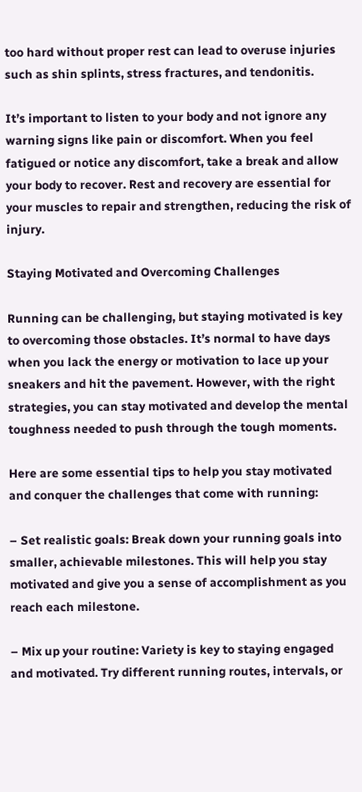too hard without proper rest can lead to overuse injuries such as shin splints, stress fractures, and tendonitis.

It’s important to listen to your body and not ignore any warning signs like pain or discomfort. When you feel fatigued or notice any discomfort, take a break and allow your body to recover. Rest and recovery are essential for your muscles to repair and strengthen, reducing the risk of injury.

Staying Motivated and Overcoming Challenges

Running can be challenging, but staying motivated is key to overcoming those obstacles. It’s normal to have days when you lack the energy or motivation to lace up your sneakers and hit the pavement. However, with the right strategies, you can stay motivated and develop the mental toughness needed to push through the tough moments.

Here are some essential tips to help you stay motivated and conquer the challenges that come with running:

– Set realistic goals: Break down your running goals into smaller, achievable milestones. This will help you stay motivated and give you a sense of accomplishment as you reach each milestone.

– Mix up your routine: Variety is key to staying engaged and motivated. Try different running routes, intervals, or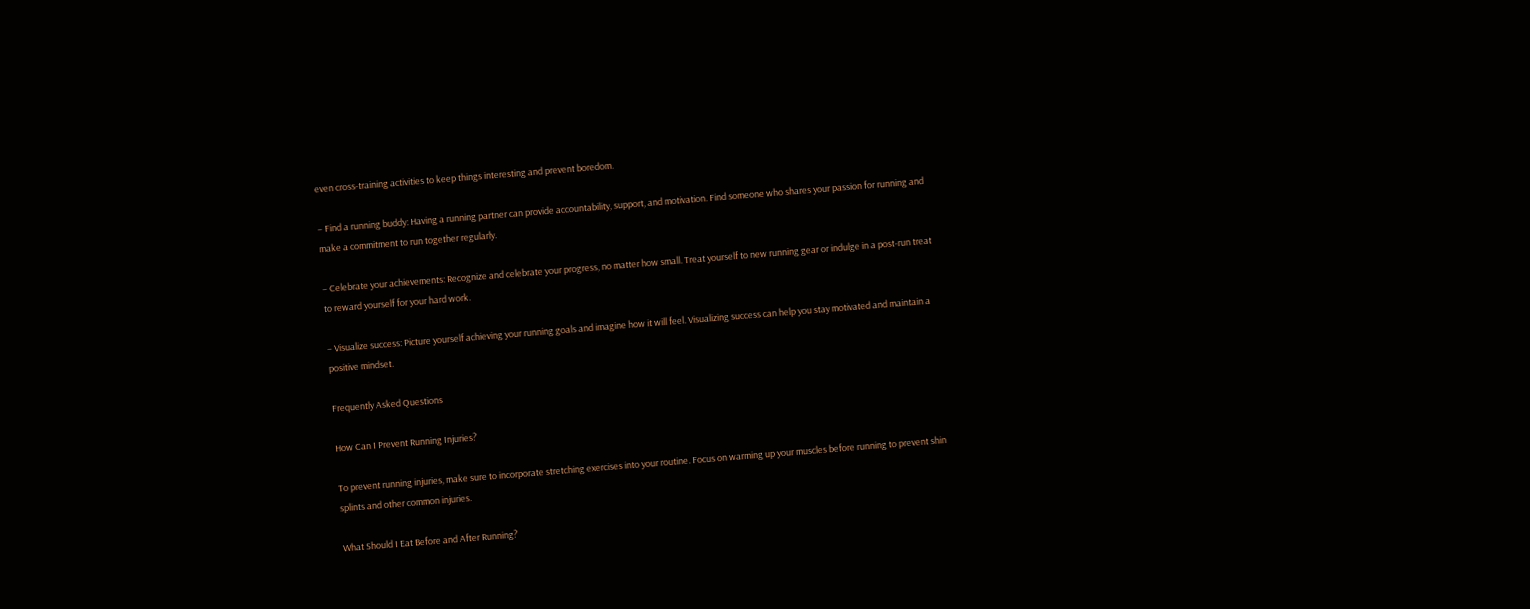even cross-training activities to keep things interesting and prevent boredom.

– Find a running buddy: Having a running partner can provide accountability, support, and motivation. Find someone who shares your passion for running and make a commitment to run together regularly.

– Celebrate your achievements: Recognize and celebrate your progress, no matter how small. Treat yourself to new running gear or indulge in a post-run treat to reward yourself for your hard work.

– Visualize success: Picture yourself achieving your running goals and imagine how it will feel. Visualizing success can help you stay motivated and maintain a positive mindset.

Frequently Asked Questions

How Can I Prevent Running Injuries?

To prevent running injuries, make sure to incorporate stretching exercises into your routine. Focus on warming up your muscles before running to prevent shin splints and other common injuries.

What Should I Eat Before and After Running?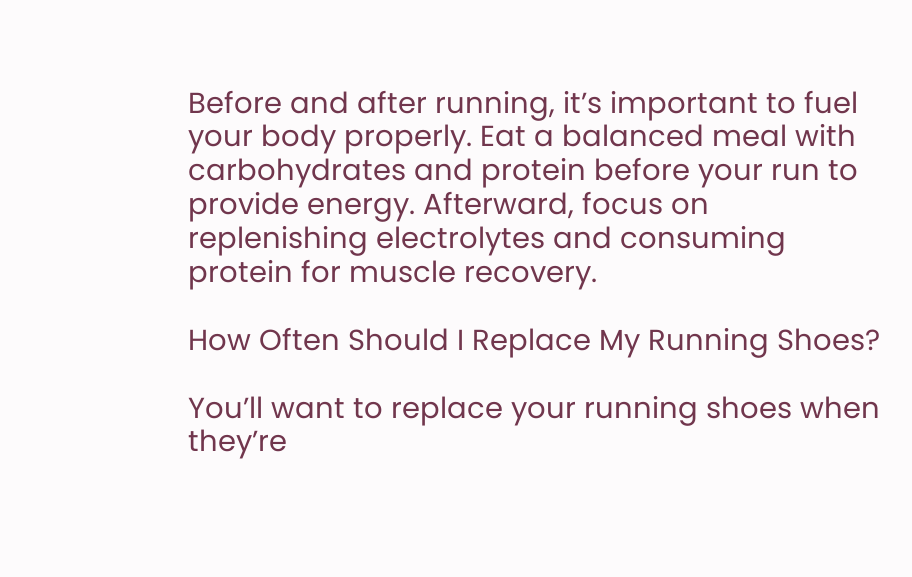Before and after running, it’s important to fuel your body properly. Eat a balanced meal with carbohydrates and protein before your run to provide energy. Afterward, focus on replenishing electrolytes and consuming protein for muscle recovery.

How Often Should I Replace My Running Shoes?

You’ll want to replace your running shoes when they’re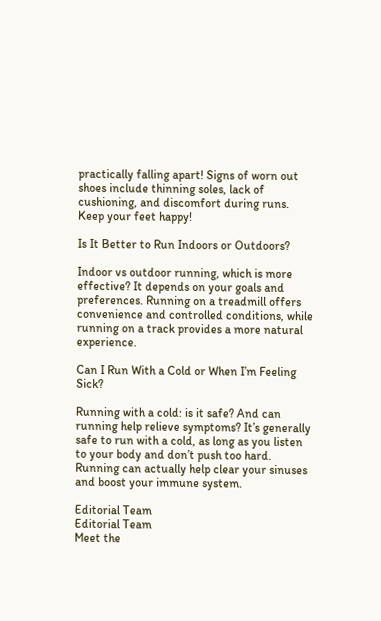practically falling apart! Signs of worn out shoes include thinning soles, lack of cushioning, and discomfort during runs. Keep your feet happy!

Is It Better to Run Indoors or Outdoors?

Indoor vs outdoor running, which is more effective? It depends on your goals and preferences. Running on a treadmill offers convenience and controlled conditions, while running on a track provides a more natural experience.

Can I Run With a Cold or When I’m Feeling Sick?

Running with a cold: is it safe? And can running help relieve symptoms? It’s generally safe to run with a cold, as long as you listen to your body and don’t push too hard. Running can actually help clear your sinuses and boost your immune system.

Editorial Team
Editorial Team
Meet the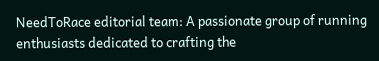NeedToRace editorial team: A passionate group of running enthusiasts dedicated to crafting the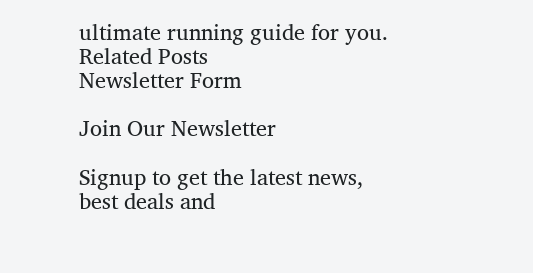ultimate running guide for you.
Related Posts
Newsletter Form

Join Our Newsletter

Signup to get the latest news, best deals and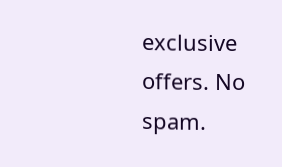exclusive offers. No spam.